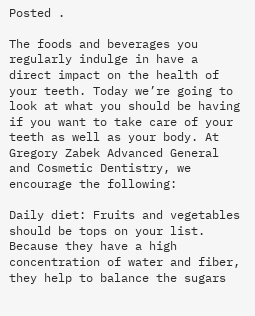Posted .

The foods and beverages you regularly indulge in have a direct impact on the health of your teeth. Today we’re going to look at what you should be having if you want to take care of your teeth as well as your body. At Gregory Zabek Advanced General and Cosmetic Dentistry, we encourage the following:

Daily diet: Fruits and vegetables should be tops on your list. Because they have a high concentration of water and fiber, they help to balance the sugars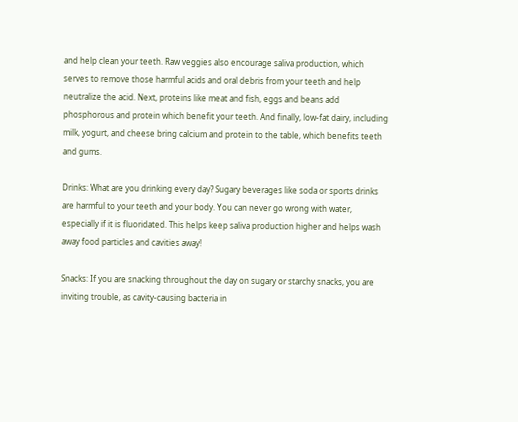and help clean your teeth. Raw veggies also encourage saliva production, which serves to remove those harmful acids and oral debris from your teeth and help neutralize the acid. Next, proteins like meat and fish, eggs and beans add phosphorous and protein which benefit your teeth. And finally, low-fat dairy, including milk, yogurt, and cheese bring calcium and protein to the table, which benefits teeth and gums.

Drinks: What are you drinking every day? Sugary beverages like soda or sports drinks are harmful to your teeth and your body. You can never go wrong with water, especially if it is fluoridated. This helps keep saliva production higher and helps wash away food particles and cavities away!

Snacks: If you are snacking throughout the day on sugary or starchy snacks, you are inviting trouble, as cavity-causing bacteria in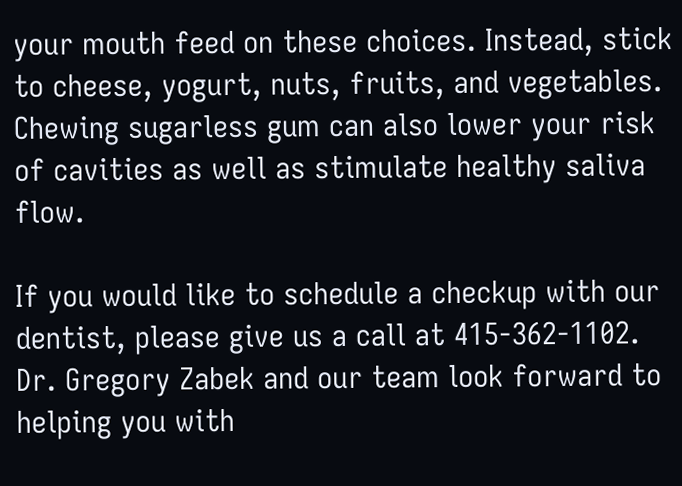your mouth feed on these choices. Instead, stick to cheese, yogurt, nuts, fruits, and vegetables. Chewing sugarless gum can also lower your risk of cavities as well as stimulate healthy saliva flow.

If you would like to schedule a checkup with our dentist, please give us a call at 415-362-1102. Dr. Gregory Zabek and our team look forward to helping you with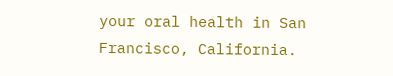your oral health in San Francisco, California.